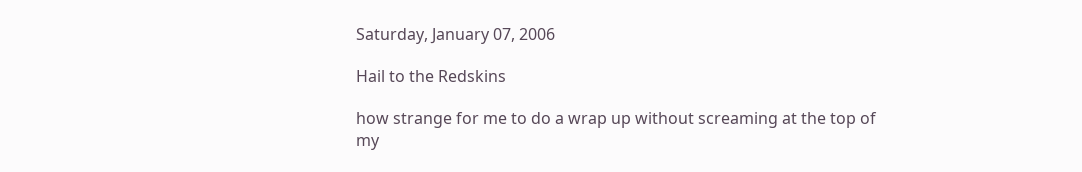Saturday, January 07, 2006

Hail to the Redskins

how strange for me to do a wrap up without screaming at the top of my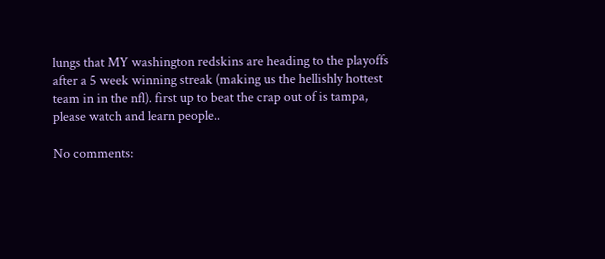lungs that MY washington redskins are heading to the playoffs after a 5 week winning streak (making us the hellishly hottest team in in the nfl). first up to beat the crap out of is tampa, please watch and learn people..

No comments: